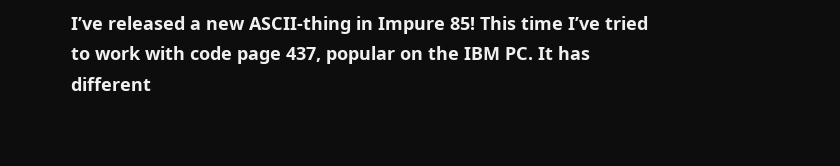I’ve released a new ASCII-thing in Impure 85! This time I’ve tried to work with code page 437, popular on the IBM PC. It has different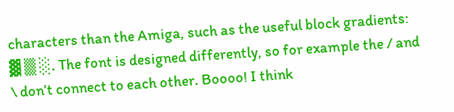characters than the Amiga, such as the useful block gradients: ▓ ▒ ░. The font is designed differently, so for example the / and \ don’t connect to each other. Boooo! I think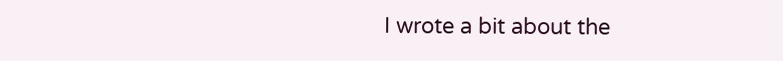I wrote a bit about the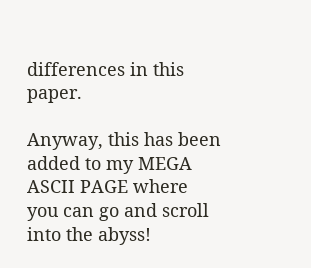differences in this paper.

Anyway, this has been added to my MEGA ASCII PAGE where you can go and scroll into the abyss!